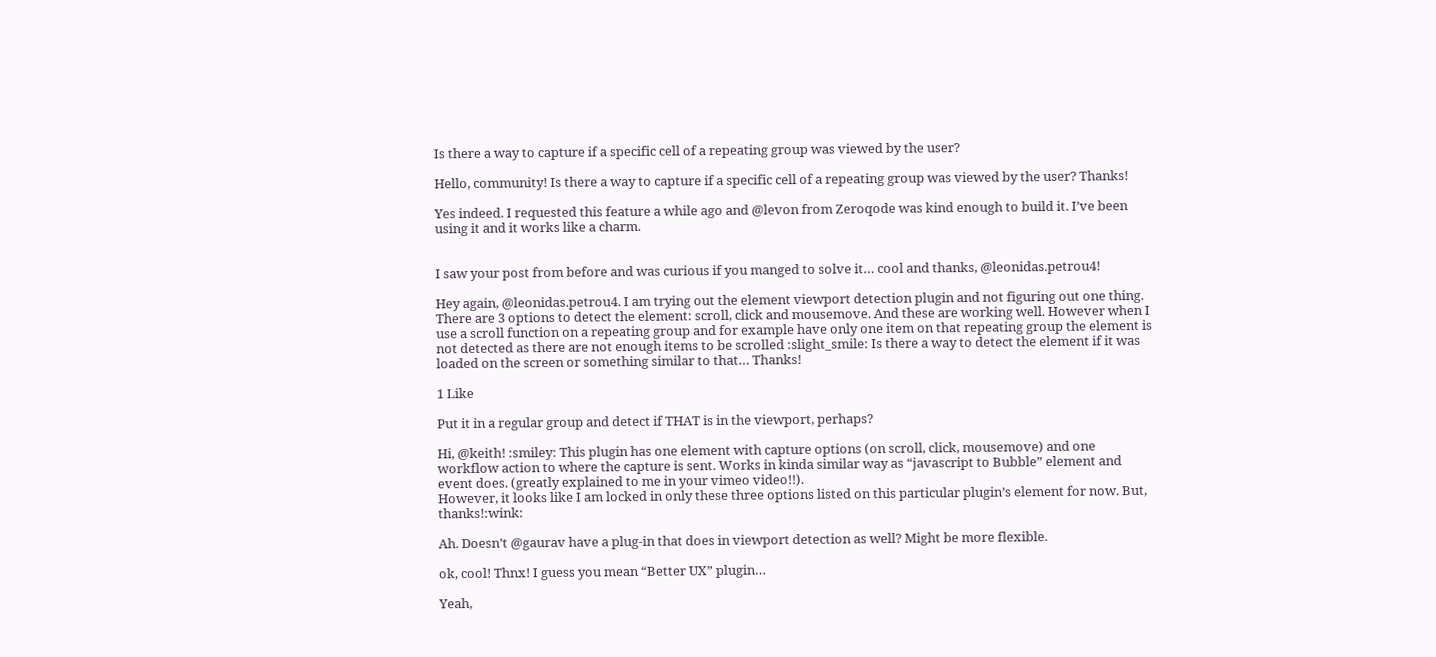Is there a way to capture if a specific cell of a repeating group was viewed by the user?

Hello, community! Is there a way to capture if a specific cell of a repeating group was viewed by the user? Thanks!

Yes indeed. I requested this feature a while ago and @levon from Zeroqode was kind enough to build it. I’ve been using it and it works like a charm.


I saw your post from before and was curious if you manged to solve it… cool and thanks, @leonidas.petrou4!

Hey again, @leonidas.petrou4. I am trying out the element viewport detection plugin and not figuring out one thing. There are 3 options to detect the element: scroll, click and mousemove. And these are working well. However when I use a scroll function on a repeating group and for example have only one item on that repeating group the element is not detected as there are not enough items to be scrolled :slight_smile: Is there a way to detect the element if it was loaded on the screen or something similar to that… Thanks!

1 Like

Put it in a regular group and detect if THAT is in the viewport, perhaps?

Hi, @keith! :smiley: This plugin has one element with capture options (on scroll, click, mousemove) and one workflow action to where the capture is sent. Works in kinda similar way as “javascript to Bubble” element and event does. (greatly explained to me in your vimeo video!!).
However, it looks like I am locked in only these three options listed on this particular plugin’s element for now. But, thanks!:wink:

Ah. Doesn’t @gaurav have a plug-in that does in viewport detection as well? Might be more flexible.

ok, cool! Thnx! I guess you mean “Better UX” plugin…

Yeah,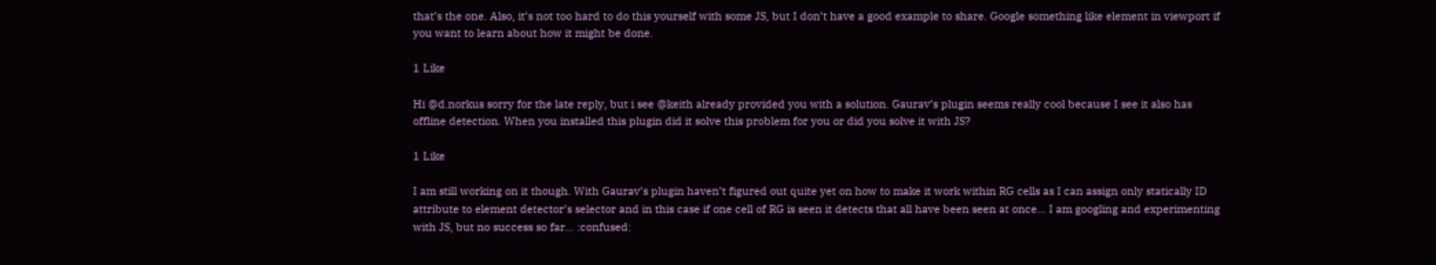that’s the one. Also, it’s not too hard to do this yourself with some JS, but I don’t have a good example to share. Google something like element in viewport if you want to learn about how it might be done.

1 Like

Hi @d.norkus sorry for the late reply, but i see @keith already provided you with a solution. Gaurav’s plugin seems really cool because I see it also has offline detection. When you installed this plugin did it solve this problem for you or did you solve it with JS?

1 Like

I am still working on it though. With Gaurav’s plugin haven’t figured out quite yet on how to make it work within RG cells as I can assign only statically ID attribute to element detector’s selector and in this case if one cell of RG is seen it detects that all have been seen at once… I am googling and experimenting with JS, but no success so far… :confused: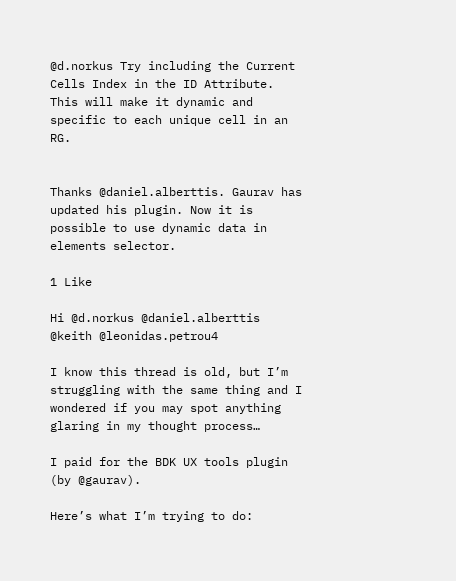@d.norkus Try including the Current Cells Index in the ID Attribute. This will make it dynamic and specific to each unique cell in an RG.


Thanks @daniel.alberttis. Gaurav has updated his plugin. Now it is possible to use dynamic data in elements selector.

1 Like

Hi @d.norkus @daniel.alberttis @keith @leonidas.petrou4

I know this thread is old, but I’m struggling with the same thing and I wondered if you may spot anything glaring in my thought process…

I paid for the BDK UX tools plugin (by @gaurav).

Here’s what I’m trying to do: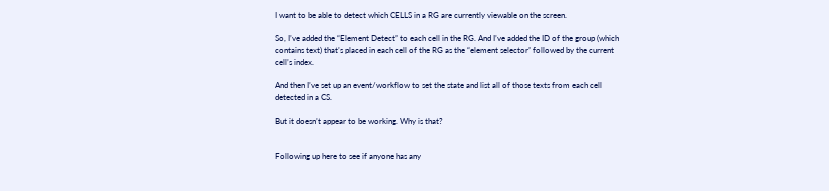I want to be able to detect which CELLS in a RG are currently viewable on the screen.

So, I’ve added the “Element Detect” to each cell in the RG. And I’ve added the ID of the group (which contains text) that’s placed in each cell of the RG as the “element selector” followed by the current cell’s index.

And then I’ve set up an event/workflow to set the state and list all of those texts from each cell detected in a CS.

But it doesn’t appear to be working. Why is that?


Following up here to see if anyone has any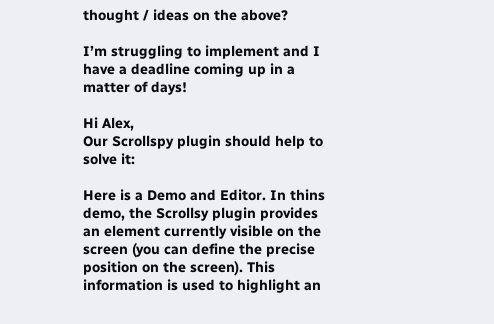thought / ideas on the above?

I’m struggling to implement and I have a deadline coming up in a matter of days!

Hi Alex,
Our Scrollspy plugin should help to solve it:

Here is a Demo and Editor. In thins demo, the Scrollsy plugin provides an element currently visible on the screen (you can define the precise position on the screen). This information is used to highlight an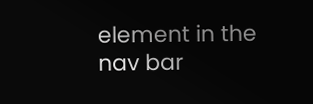element in the nav bar